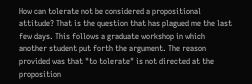How can tolerate not be considered a propositional attitude? That is the question that has plagued me the last few days. This follows a graduate workshop in which another student put forth the argument. The reason provided was that "to tolerate" is not directed at the proposition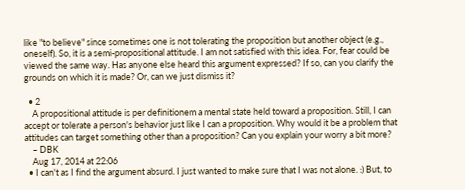like "to believe" since sometimes one is not tolerating the proposition but another object (e.g., oneself). So, it is a semi-propositional attitude. I am not satisfied with this idea. For, fear could be viewed the same way. Has anyone else heard this argument expressed? If so, can you clarify the grounds on which it is made? Or, can we just dismiss it?

  • 2
    A propositional attitude is per definitionem a mental state held toward a proposition. Still, I can accept or tolerate a person's behavior just like I can a proposition. Why would it be a problem that attitudes can target something other than a proposition? Can you explain your worry a bit more?
    – DBK
    Aug 17, 2014 at 22:06
  • I can't as I find the argument absurd. I just wanted to make sure that I was not alone. :) But, to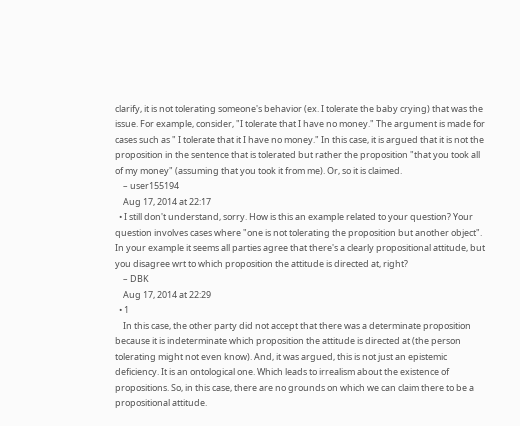clarify, it is not tolerating someone's behavior (ex. I tolerate the baby crying) that was the issue. For example, consider, "I tolerate that I have no money." The argument is made for cases such as " I tolerate that it I have no money." In this case, it is argued that it is not the proposition in the sentence that is tolerated but rather the proposition "that you took all of my money" (assuming that you took it from me). Or, so it is claimed.
    – user155194
    Aug 17, 2014 at 22:17
  • I still don't understand, sorry. How is this an example related to your question? Your question involves cases where "one is not tolerating the proposition but another object". In your example it seems all parties agree that there's a clearly propositional attitude, but you disagree wrt to which proposition the attitude is directed at, right?
    – DBK
    Aug 17, 2014 at 22:29
  • 1
    In this case, the other party did not accept that there was a determinate proposition because it is indeterminate which proposition the attitude is directed at (the person tolerating might not even know). And, it was argued, this is not just an epistemic deficiency. It is an ontological one. Which leads to irrealism about the existence of propositions. So, in this case, there are no grounds on which we can claim there to be a propositional attitude.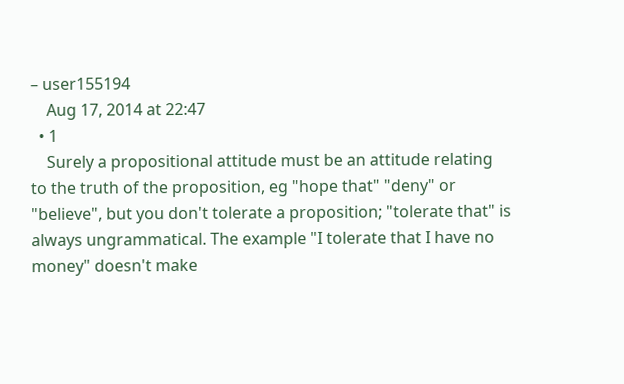– user155194
    Aug 17, 2014 at 22:47
  • 1
    Surely a propositional attitude must be an attitude relating to the truth of the proposition, eg "hope that" "deny" or "believe", but you don't tolerate a proposition; "tolerate that" is always ungrammatical. The example "I tolerate that I have no money" doesn't make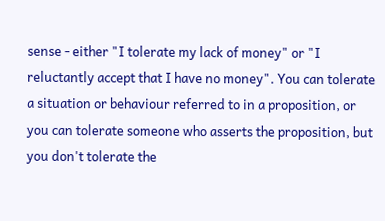sense - either "I tolerate my lack of money" or "I reluctantly accept that I have no money". You can tolerate a situation or behaviour referred to in a proposition, or you can tolerate someone who asserts the proposition, but you don't tolerate the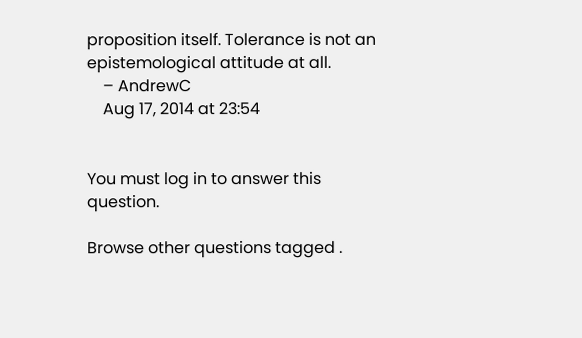proposition itself. Tolerance is not an epistemological attitude at all.
    – AndrewC
    Aug 17, 2014 at 23:54


You must log in to answer this question.

Browse other questions tagged .